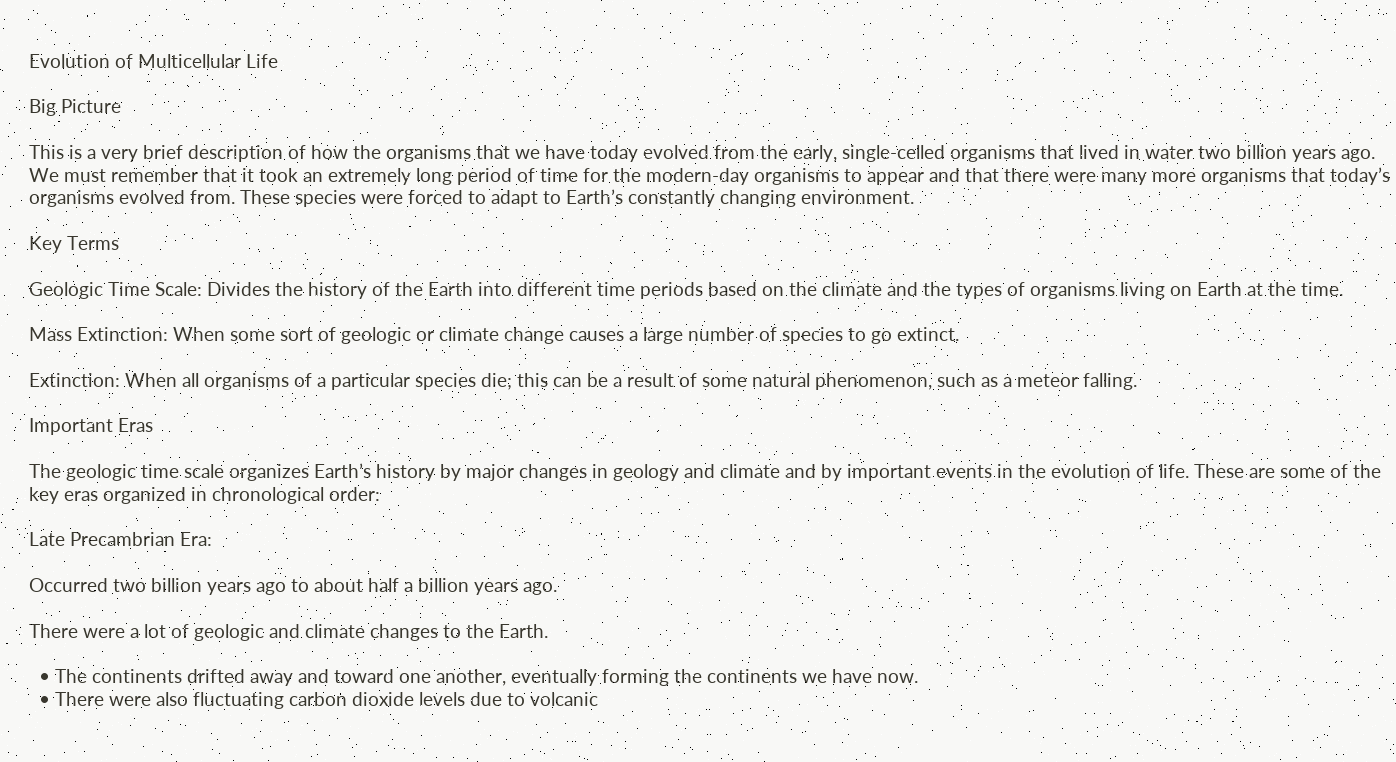Evolution of Multicellular Life

Big Picture

This is a very brief description of how the organisms that we have today evolved from the early, single-celled organisms that lived in water two billion years ago. We must remember that it took an extremely long period of time for the modern-day organisms to appear and that there were many more organisms that today’s organisms evolved from. These species were forced to adapt to Earth’s constantly changing environment.

Key Terms

Geologic Time Scale: Divides the history of the Earth into different time periods based on the climate and the types of organisms living on Earth at the time.

Mass Extinction: When some sort of geologic or climate change causes a large number of species to go extinct.

Extinction: When all organisms of a particular species die; this can be a result of some natural phenomenon, such as a meteor falling.

Important Eras

The geologic time scale organizes Earth’s history by major changes in geology and climate and by important events in the evolution of life. These are some of the key eras organized in chronological order:

Late Precambrian Era:

Occurred two billion years ago to about half a billion years ago.

There were a lot of geologic and climate changes to the Earth.

  • The continents drifted away and toward one another, eventually forming the continents we have now.
  • There were also fluctuating carbon dioxide levels due to volcanic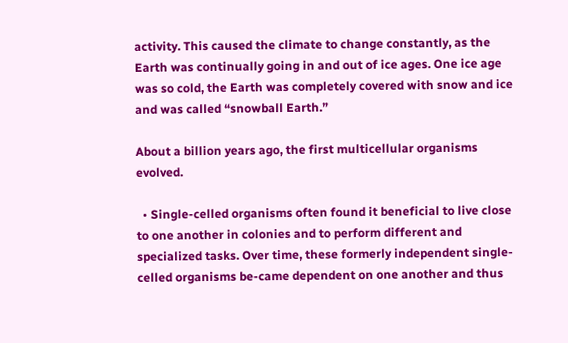activity. This caused the climate to change constantly, as the Earth was continually going in and out of ice ages. One ice age was so cold, the Earth was completely covered with snow and ice and was called “snowball Earth.”

About a billion years ago, the first multicellular organisms evolved.

  • Single-celled organisms often found it beneficial to live close to one another in colonies and to perform different and specialized tasks. Over time, these formerly independent single-celled organisms be-came dependent on one another and thus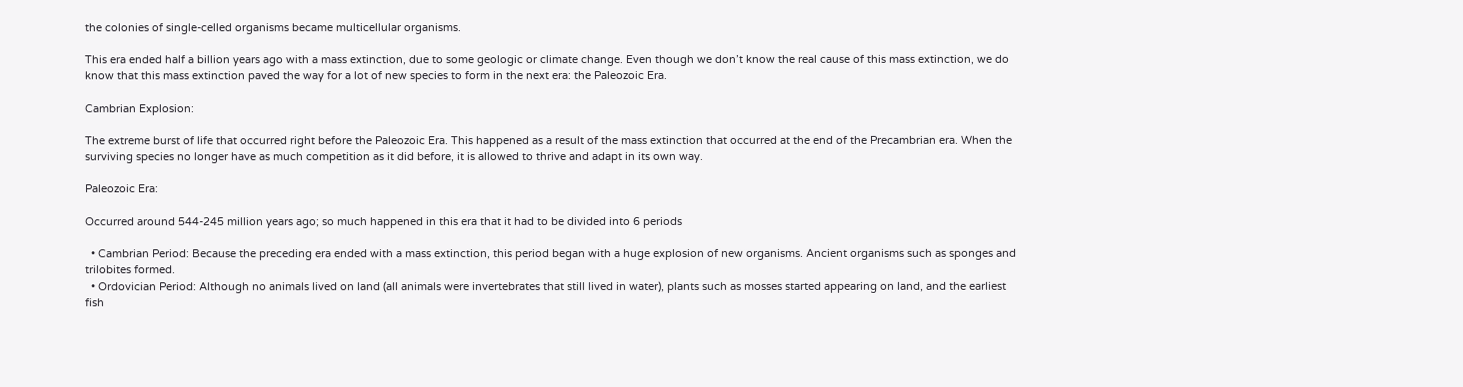the colonies of single-celled organisms became multicellular organisms.

This era ended half a billion years ago with a mass extinction, due to some geologic or climate change. Even though we don’t know the real cause of this mass extinction, we do know that this mass extinction paved the way for a lot of new species to form in the next era: the Paleozoic Era.

Cambrian Explosion:

The extreme burst of life that occurred right before the Paleozoic Era. This happened as a result of the mass extinction that occurred at the end of the Precambrian era. When the surviving species no longer have as much competition as it did before, it is allowed to thrive and adapt in its own way.

Paleozoic Era:

Occurred around 544-245 million years ago; so much happened in this era that it had to be divided into 6 periods

  • Cambrian Period: Because the preceding era ended with a mass extinction, this period began with a huge explosion of new organisms. Ancient organisms such as sponges and trilobites formed.
  • Ordovician Period: Although no animals lived on land (all animals were invertebrates that still lived in water), plants such as mosses started appearing on land, and the earliest fish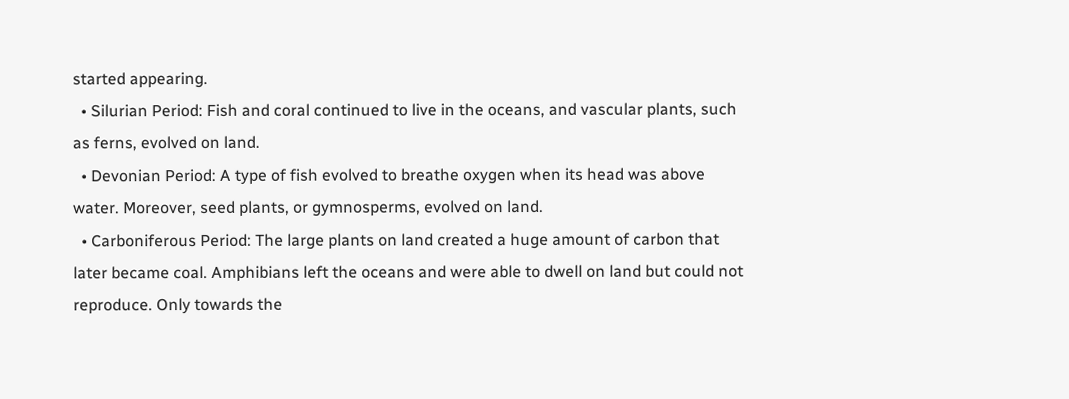started appearing.
  • Silurian Period: Fish and coral continued to live in the oceans, and vascular plants, such as ferns, evolved on land.
  • Devonian Period: A type of fish evolved to breathe oxygen when its head was above water. Moreover, seed plants, or gymnosperms, evolved on land.
  • Carboniferous Period: The large plants on land created a huge amount of carbon that later became coal. Amphibians left the oceans and were able to dwell on land but could not reproduce. Only towards the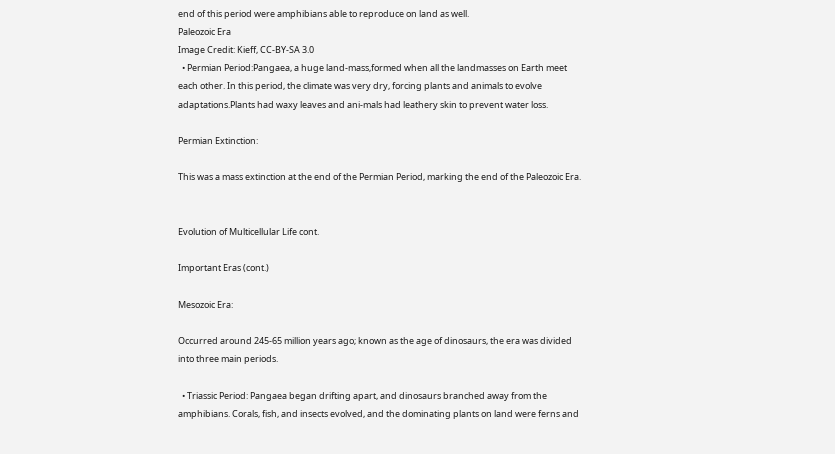end of this period were amphibians able to reproduce on land as well.
Paleozoic Era
Image Credit: Kieff, CC-BY-SA 3.0
  • Permian Period:Pangaea, a huge land-mass,formed when all the landmasses on Earth meet each other. In this period, the climate was very dry, forcing plants and animals to evolve adaptations.Plants had waxy leaves and ani-mals had leathery skin to prevent water loss.

Permian Extinction:

This was a mass extinction at the end of the Permian Period, marking the end of the Paleozoic Era.


Evolution of Multicellular Life cont.

Important Eras (cont.)

Mesozoic Era:

Occurred around 245-65 million years ago; known as the age of dinosaurs, the era was divided into three main periods.

  • Triassic Period: Pangaea began drifting apart, and dinosaurs branched away from the amphibians. Corals, fish, and insects evolved, and the dominating plants on land were ferns and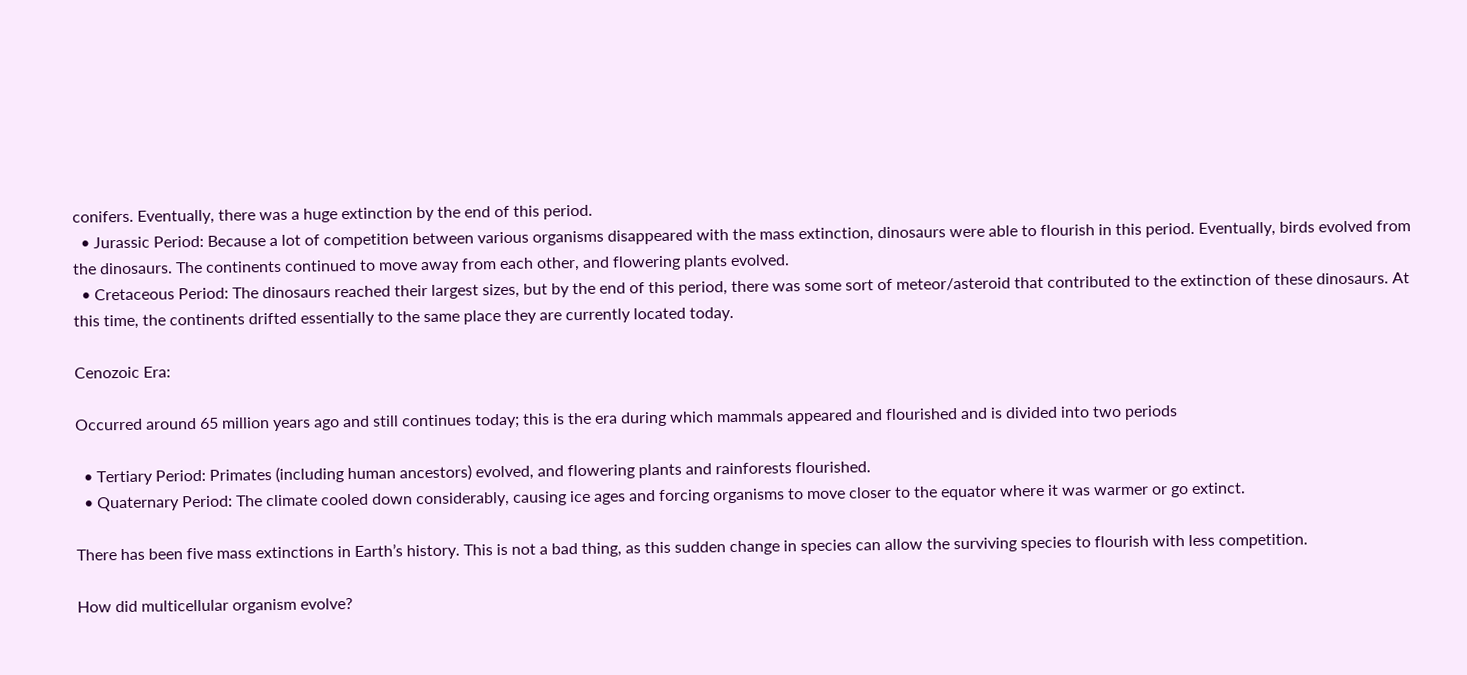conifers. Eventually, there was a huge extinction by the end of this period.
  • Jurassic Period: Because a lot of competition between various organisms disappeared with the mass extinction, dinosaurs were able to flourish in this period. Eventually, birds evolved from the dinosaurs. The continents continued to move away from each other, and flowering plants evolved.
  • Cretaceous Period: The dinosaurs reached their largest sizes, but by the end of this period, there was some sort of meteor/asteroid that contributed to the extinction of these dinosaurs. At this time, the continents drifted essentially to the same place they are currently located today.

Cenozoic Era:

Occurred around 65 million years ago and still continues today; this is the era during which mammals appeared and flourished and is divided into two periods

  • Tertiary Period: Primates (including human ancestors) evolved, and flowering plants and rainforests flourished.
  • Quaternary Period: The climate cooled down considerably, causing ice ages and forcing organisms to move closer to the equator where it was warmer or go extinct.

There has been five mass extinctions in Earth’s history. This is not a bad thing, as this sudden change in species can allow the surviving species to flourish with less competition.

How did multicellular organism evolve?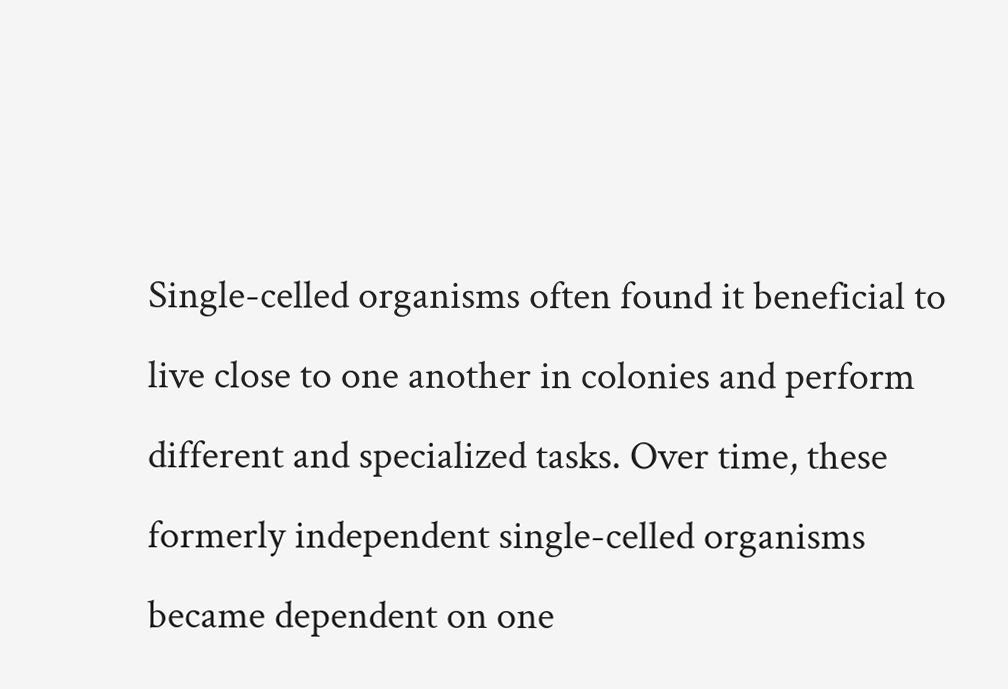Single-celled organisms often found it beneficial to live close to one another in colonies and perform different and specialized tasks. Over time, these formerly independent single-celled organisms became dependent on one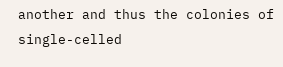another and thus the colonies of single-celled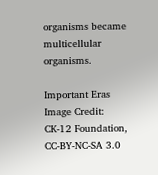organisms became multicellular organisms.

Important Eras
Image Credit: CK-12 Foundation, CC-BY-NC-SA 3.0